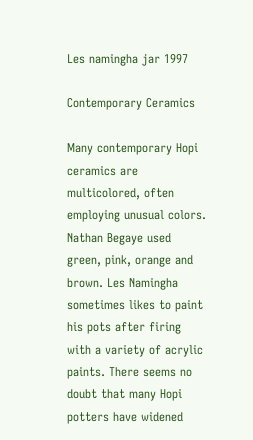Les namingha jar 1997

Contemporary Ceramics

Many contemporary Hopi ceramics are multicolored, often employing unusual colors. Nathan Begaye used green, pink, orange and brown. Les Namingha sometimes likes to paint his pots after firing with a variety of acrylic paints. There seems no doubt that many Hopi potters have widened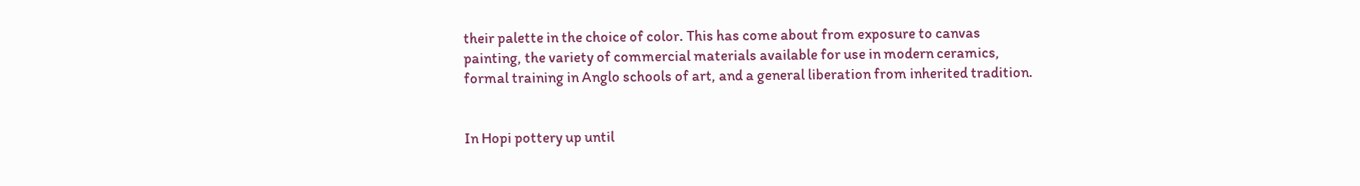their palette in the choice of color. This has come about from exposure to canvas painting, the variety of commercial materials available for use in modern ceramics, formal training in Anglo schools of art, and a general liberation from inherited tradition.


In Hopi pottery up until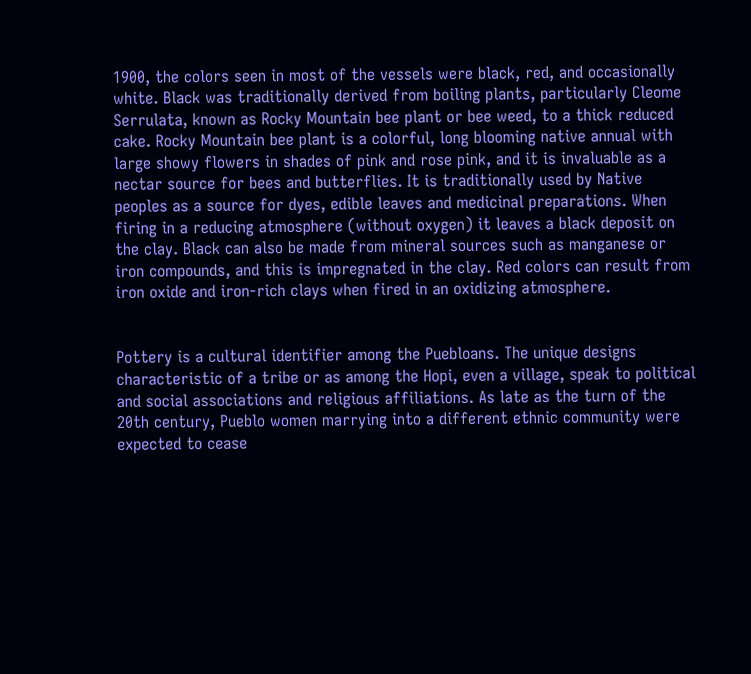1900, the colors seen in most of the vessels were black, red, and occasionally white. Black was traditionally derived from boiling plants, particularly Cleome Serrulata, known as Rocky Mountain bee plant or bee weed, to a thick reduced cake. Rocky Mountain bee plant is a colorful, long blooming native annual with large showy flowers in shades of pink and rose pink, and it is invaluable as a nectar source for bees and butterflies. It is traditionally used by Native peoples as a source for dyes, edible leaves and medicinal preparations. When firing in a reducing atmosphere (without oxygen) it leaves a black deposit on the clay. Black can also be made from mineral sources such as manganese or iron compounds, and this is impregnated in the clay. Red colors can result from iron oxide and iron-rich clays when fired in an oxidizing atmosphere.


Pottery is a cultural identifier among the Puebloans. The unique designs characteristic of a tribe or as among the Hopi, even a village, speak to political and social associations and religious affiliations. As late as the turn of the 20th century, Pueblo women marrying into a different ethnic community were expected to cease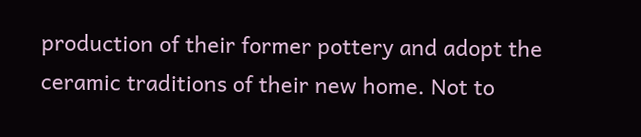production of their former pottery and adopt the ceramic traditions of their new home. Not to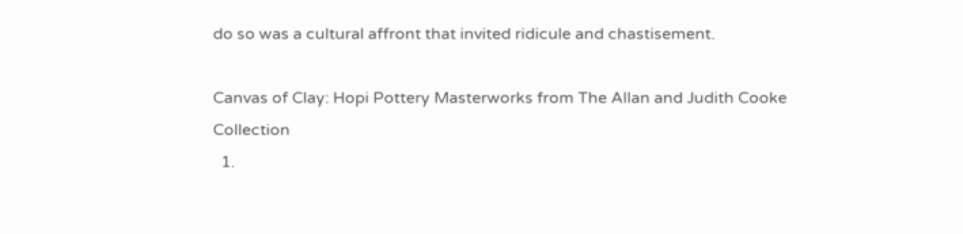do so was a cultural affront that invited ridicule and chastisement.

Canvas of Clay: Hopi Pottery Masterworks from The Allan and Judith Cooke Collection
  1.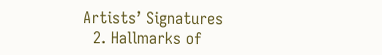Artists’ Signatures
  2. Hallmarks of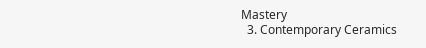Mastery
  3. Contemporary Ceramics